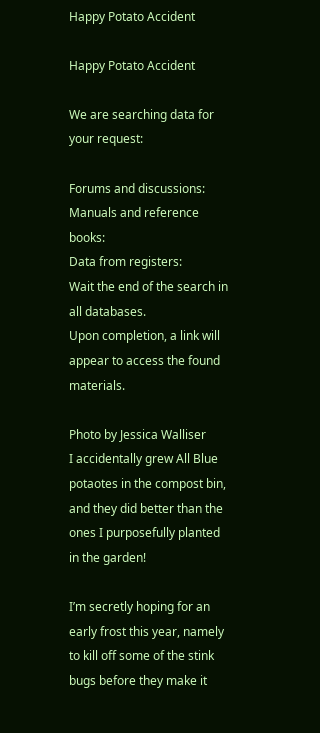Happy Potato Accident

Happy Potato Accident

We are searching data for your request:

Forums and discussions:
Manuals and reference books:
Data from registers:
Wait the end of the search in all databases.
Upon completion, a link will appear to access the found materials.

Photo by Jessica Walliser
I accidentally grew All Blue potaotes in the compost bin, and they did better than the ones I purposefully planted in the garden!

I’m secretly hoping for an early frost this year, namely to kill off some of the stink bugs before they make it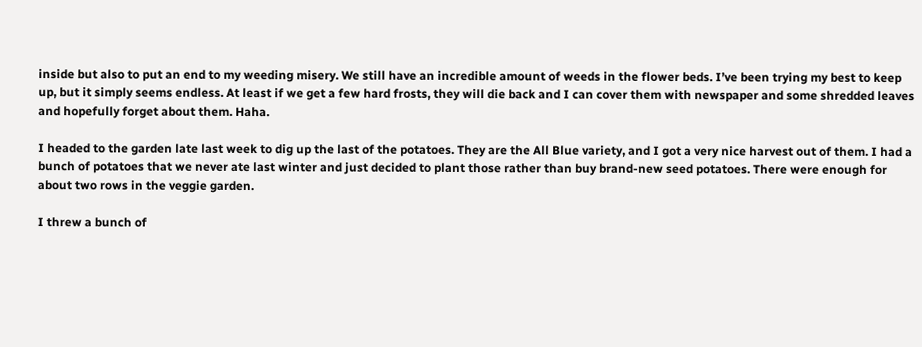inside but also to put an end to my weeding misery. We still have an incredible amount of weeds in the flower beds. I’ve been trying my best to keep up, but it simply seems endless. At least if we get a few hard frosts, they will die back and I can cover them with newspaper and some shredded leaves and hopefully forget about them. Haha.

I headed to the garden late last week to dig up the last of the potatoes. They are the All Blue variety, and I got a very nice harvest out of them. I had a bunch of potatoes that we never ate last winter and just decided to plant those rather than buy brand-new seed potatoes. There were enough for about two rows in the veggie garden.

I threw a bunch of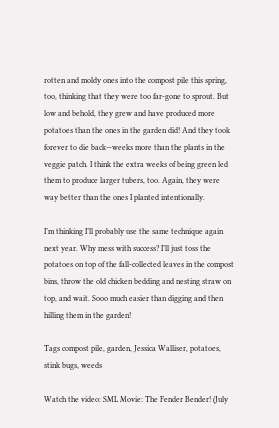rotten and moldy ones into the compost pile this spring, too, thinking that they were too far-gone to sprout. But low and behold, they grew and have produced more potatoes than the ones in the garden did! And they took forever to die back—weeks more than the plants in the veggie patch. I think the extra weeks of being green led them to produce larger tubers, too. Again, they were way better than the ones I planted intentionally.

I’m thinking I’ll probably use the same technique again next year. Why mess with success? I’ll just toss the potatoes on top of the fall-collected leaves in the compost bins, throw the old chicken bedding and nesting straw on top, and wait. Sooo much easier than digging and then hilling them in the garden!

Tags compost pile, garden, Jessica Walliser, potatoes, stink bugs, weeds

Watch the video: SML Movie: The Fender Bender! (July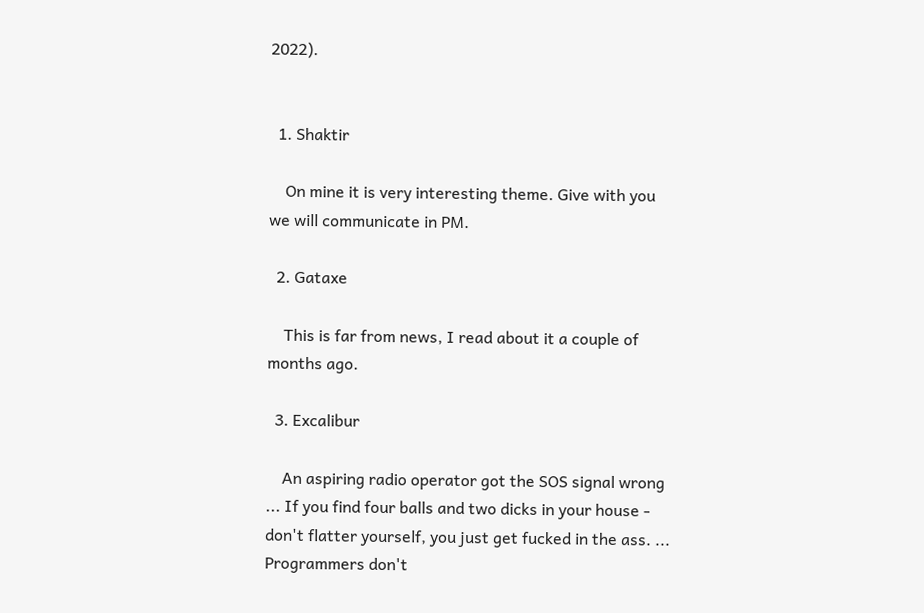2022).


  1. Shaktir

    On mine it is very interesting theme. Give with you we will communicate in PM.

  2. Gataxe

    This is far from news, I read about it a couple of months ago.

  3. Excalibur

    An aspiring radio operator got the SOS signal wrong ... If you find four balls and two dicks in your house - don't flatter yourself, you just get fucked in the ass. ... Programmers don't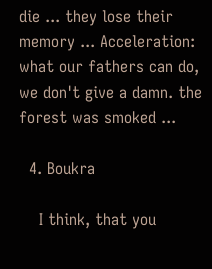die ... they lose their memory ... Acceleration: what our fathers can do, we don't give a damn. the forest was smoked ...

  4. Boukra

    I think, that you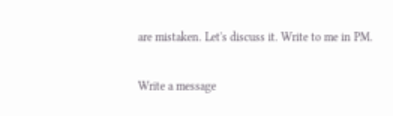are mistaken. Let's discuss it. Write to me in PM.

Write a message